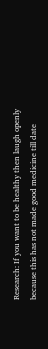Research: If you want to be healthy then laugh openly because this has not made good medicine till date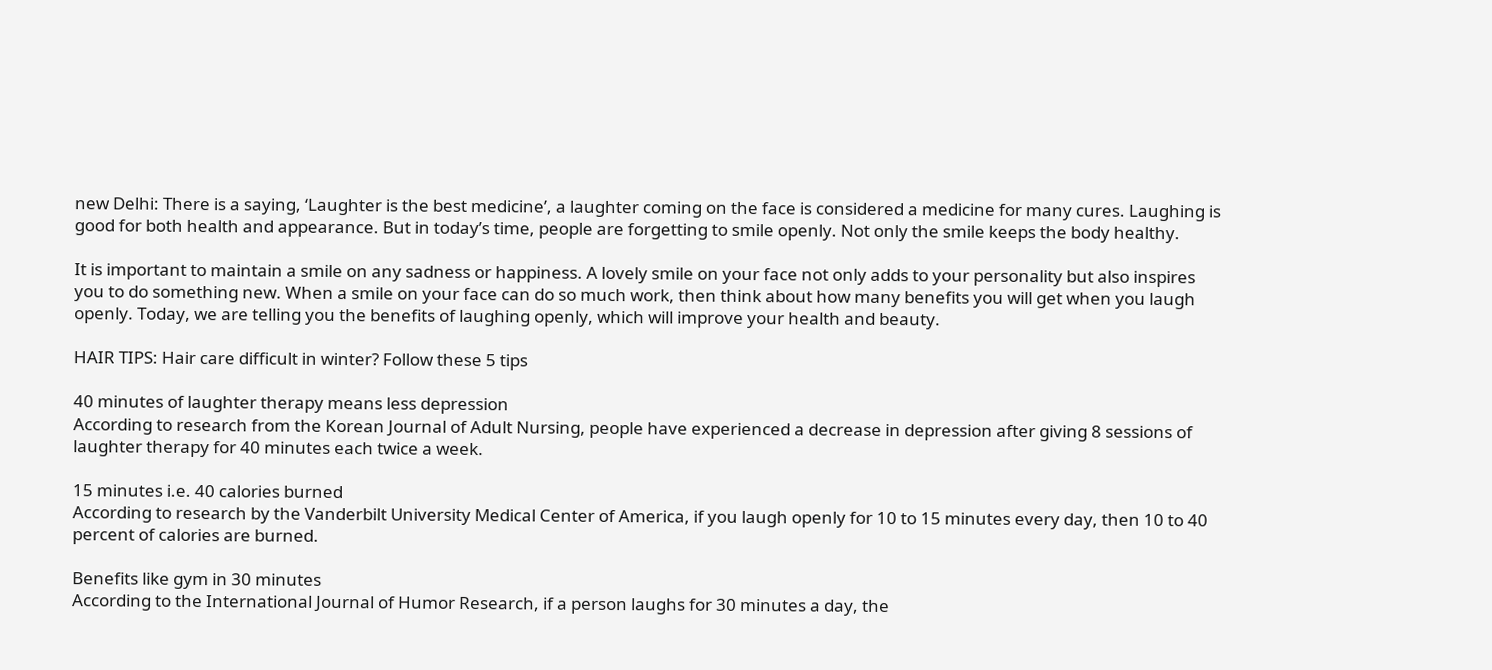new Delhi: There is a saying, ‘Laughter is the best medicine’, a laughter coming on the face is considered a medicine for many cures. Laughing is good for both health and appearance. But in today’s time, people are forgetting to smile openly. Not only the smile keeps the body healthy.

It is important to maintain a smile on any sadness or happiness. A lovely smile on your face not only adds to your personality but also inspires you to do something new. When a smile on your face can do so much work, then think about how many benefits you will get when you laugh openly. Today, we are telling you the benefits of laughing openly, which will improve your health and beauty.

HAIR TIPS: Hair care difficult in winter? Follow these 5 tips

40 minutes of laughter therapy means less depression
According to research from the Korean Journal of Adult Nursing, people have experienced a decrease in depression after giving 8 sessions of laughter therapy for 40 minutes each twice a week.

15 minutes i.e. 40 calories burned
According to research by the Vanderbilt University Medical Center of America, if you laugh openly for 10 to 15 minutes every day, then 10 to 40 percent of calories are burned.

Benefits like gym in 30 minutes
According to the International Journal of Humor Research, if a person laughs for 30 minutes a day, the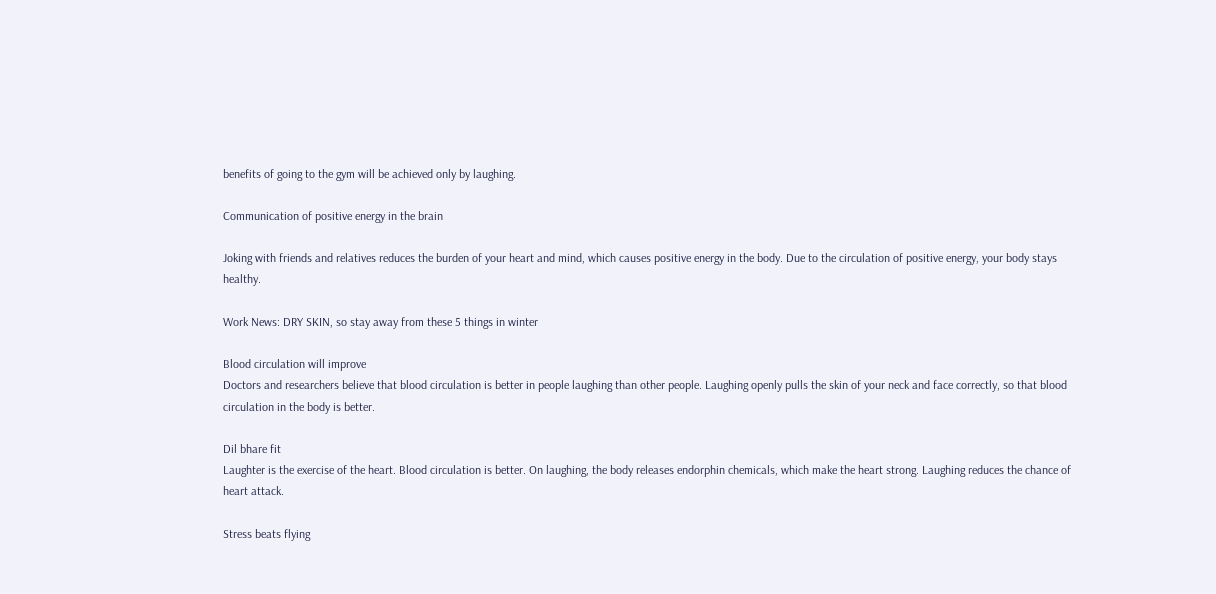benefits of going to the gym will be achieved only by laughing.

Communication of positive energy in the brain

Joking with friends and relatives reduces the burden of your heart and mind, which causes positive energy in the body. Due to the circulation of positive energy, your body stays healthy.

Work News: DRY SKIN, so stay away from these 5 things in winter

Blood circulation will improve
Doctors and researchers believe that blood circulation is better in people laughing than other people. Laughing openly pulls the skin of your neck and face correctly, so that blood circulation in the body is better.

Dil bhare fit
Laughter is the exercise of the heart. Blood circulation is better. On laughing, the body releases endorphin chemicals, which make the heart strong. Laughing reduces the chance of heart attack.

Stress beats flying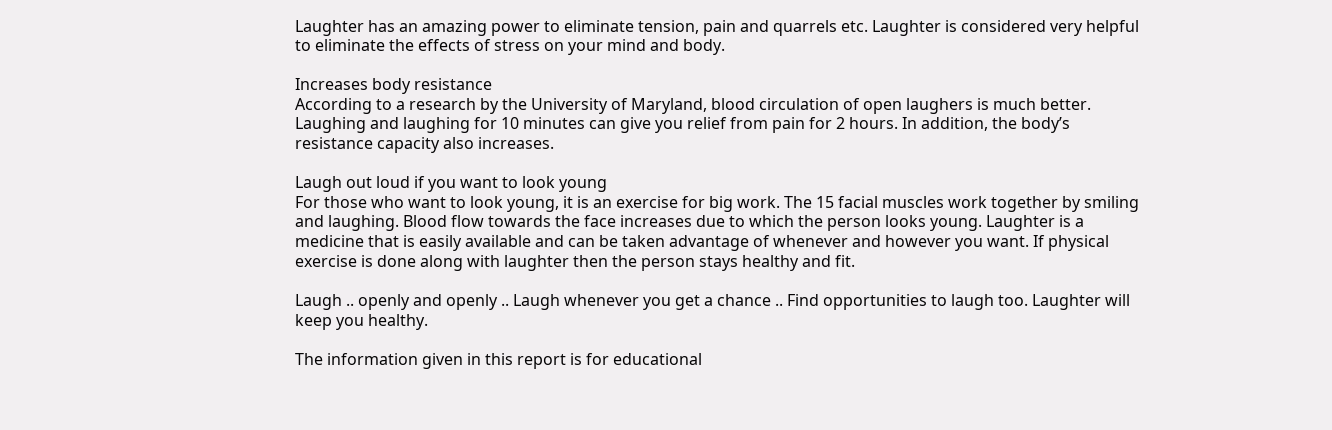Laughter has an amazing power to eliminate tension, pain and quarrels etc. Laughter is considered very helpful to eliminate the effects of stress on your mind and body.

Increases body resistance
According to a research by the University of Maryland, blood circulation of open laughers is much better. Laughing and laughing for 10 minutes can give you relief from pain for 2 hours. In addition, the body’s resistance capacity also increases.

Laugh out loud if you want to look young
For those who want to look young, it is an exercise for big work. The 15 facial muscles work together by smiling and laughing. Blood flow towards the face increases due to which the person looks young. Laughter is a medicine that is easily available and can be taken advantage of whenever and however you want. If physical exercise is done along with laughter then the person stays healthy and fit.

Laugh .. openly and openly .. Laugh whenever you get a chance .. Find opportunities to laugh too. Laughter will keep you healthy.

The information given in this report is for educational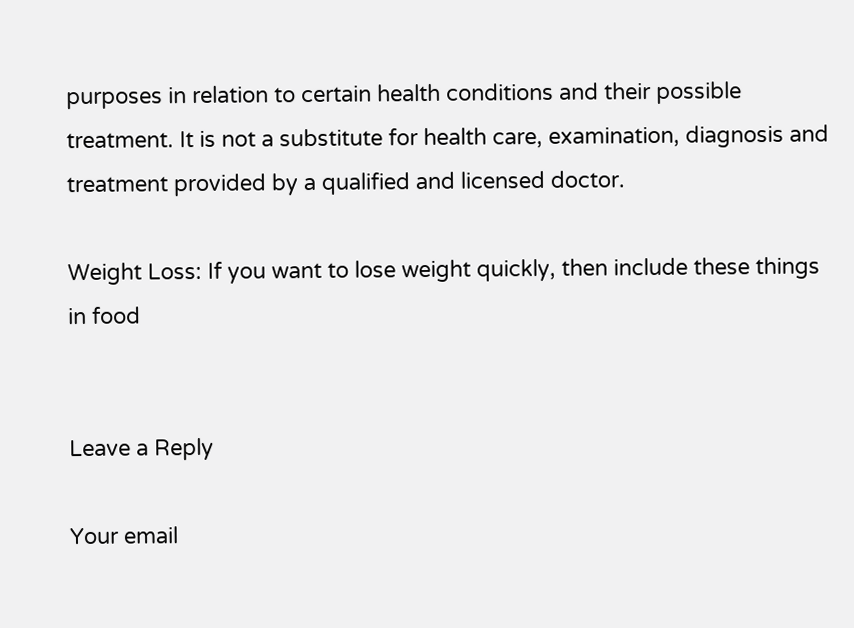purposes in relation to certain health conditions and their possible treatment. It is not a substitute for health care, examination, diagnosis and treatment provided by a qualified and licensed doctor.

Weight Loss: If you want to lose weight quickly, then include these things in food


Leave a Reply

Your email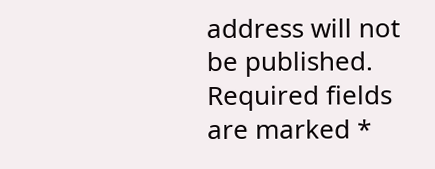address will not be published. Required fields are marked *